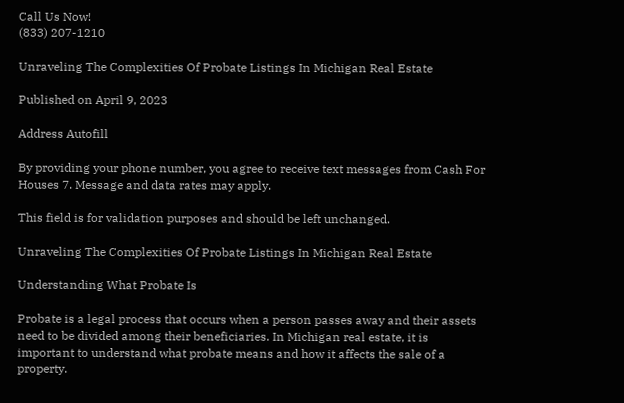Call Us Now!
(833) 207-1210

Unraveling The Complexities Of Probate Listings In Michigan Real Estate

Published on April 9, 2023

Address Autofill

By providing your phone number, you agree to receive text messages from Cash For Houses 7. Message and data rates may apply.

This field is for validation purposes and should be left unchanged.

Unraveling The Complexities Of Probate Listings In Michigan Real Estate

Understanding What Probate Is

Probate is a legal process that occurs when a person passes away and their assets need to be divided among their beneficiaries. In Michigan real estate, it is important to understand what probate means and how it affects the sale of a property.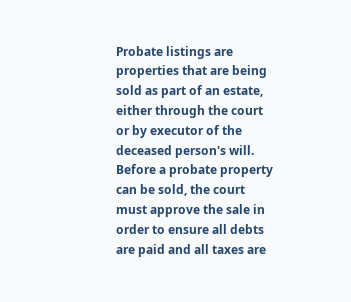Probate listings are properties that are being sold as part of an estate, either through the court or by executor of the deceased person's will. Before a probate property can be sold, the court must approve the sale in order to ensure all debts are paid and all taxes are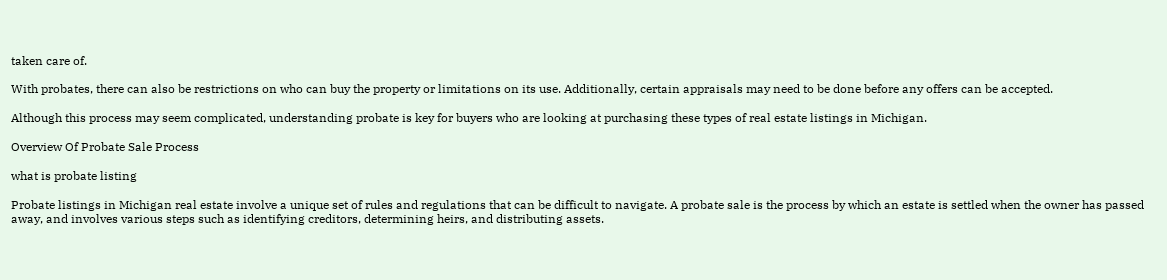taken care of.

With probates, there can also be restrictions on who can buy the property or limitations on its use. Additionally, certain appraisals may need to be done before any offers can be accepted.

Although this process may seem complicated, understanding probate is key for buyers who are looking at purchasing these types of real estate listings in Michigan.

Overview Of Probate Sale Process

what is probate listing

Probate listings in Michigan real estate involve a unique set of rules and regulations that can be difficult to navigate. A probate sale is the process by which an estate is settled when the owner has passed away, and involves various steps such as identifying creditors, determining heirs, and distributing assets.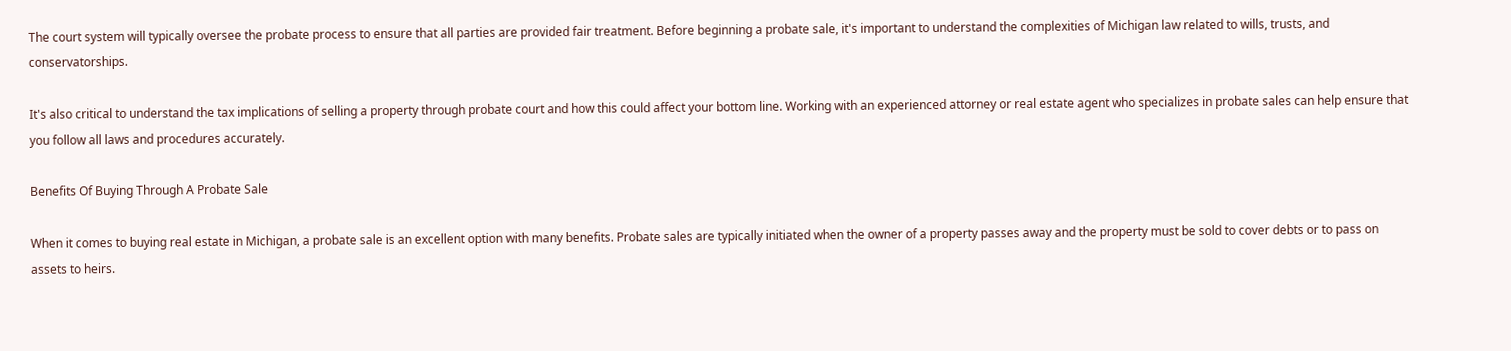The court system will typically oversee the probate process to ensure that all parties are provided fair treatment. Before beginning a probate sale, it's important to understand the complexities of Michigan law related to wills, trusts, and conservatorships.

It's also critical to understand the tax implications of selling a property through probate court and how this could affect your bottom line. Working with an experienced attorney or real estate agent who specializes in probate sales can help ensure that you follow all laws and procedures accurately.

Benefits Of Buying Through A Probate Sale

When it comes to buying real estate in Michigan, a probate sale is an excellent option with many benefits. Probate sales are typically initiated when the owner of a property passes away and the property must be sold to cover debts or to pass on assets to heirs.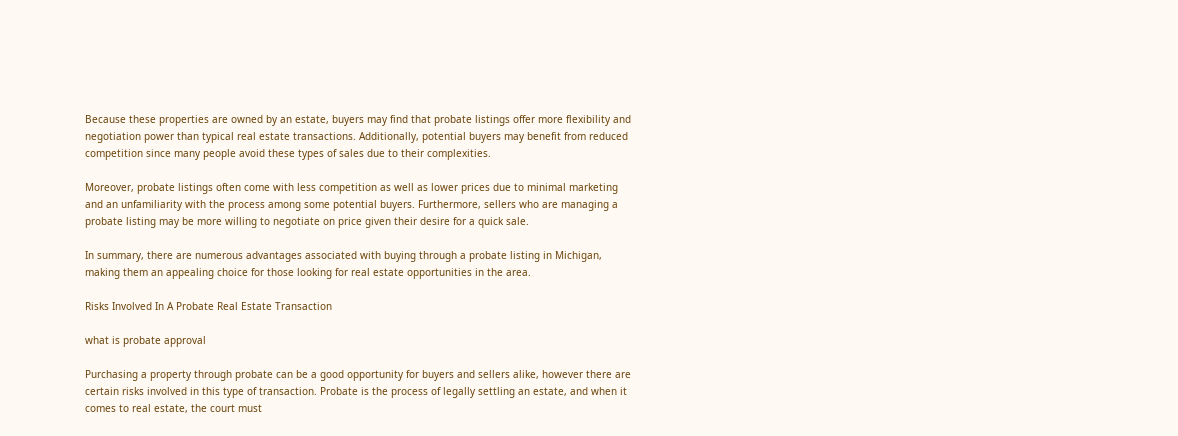Because these properties are owned by an estate, buyers may find that probate listings offer more flexibility and negotiation power than typical real estate transactions. Additionally, potential buyers may benefit from reduced competition since many people avoid these types of sales due to their complexities.

Moreover, probate listings often come with less competition as well as lower prices due to minimal marketing and an unfamiliarity with the process among some potential buyers. Furthermore, sellers who are managing a probate listing may be more willing to negotiate on price given their desire for a quick sale.

In summary, there are numerous advantages associated with buying through a probate listing in Michigan, making them an appealing choice for those looking for real estate opportunities in the area.

Risks Involved In A Probate Real Estate Transaction

what is probate approval

Purchasing a property through probate can be a good opportunity for buyers and sellers alike, however there are certain risks involved in this type of transaction. Probate is the process of legally settling an estate, and when it comes to real estate, the court must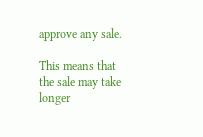approve any sale.

This means that the sale may take longer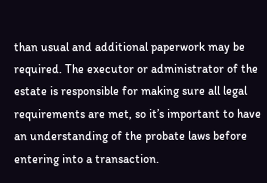than usual and additional paperwork may be required. The executor or administrator of the estate is responsible for making sure all legal requirements are met, so it’s important to have an understanding of the probate laws before entering into a transaction.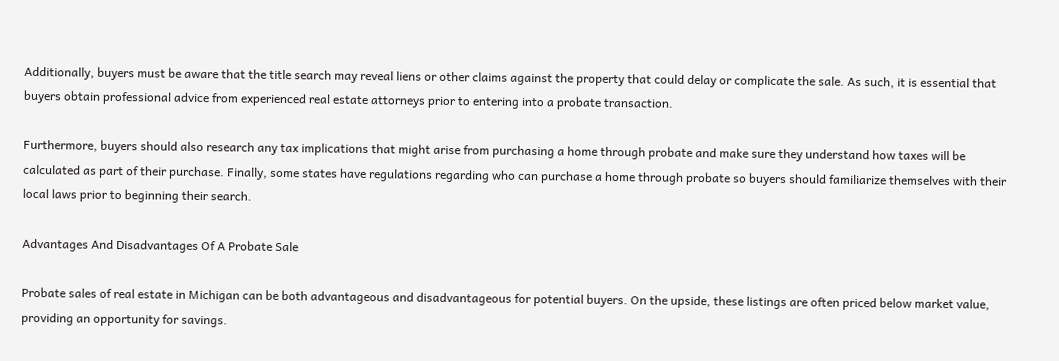Additionally, buyers must be aware that the title search may reveal liens or other claims against the property that could delay or complicate the sale. As such, it is essential that buyers obtain professional advice from experienced real estate attorneys prior to entering into a probate transaction.

Furthermore, buyers should also research any tax implications that might arise from purchasing a home through probate and make sure they understand how taxes will be calculated as part of their purchase. Finally, some states have regulations regarding who can purchase a home through probate so buyers should familiarize themselves with their local laws prior to beginning their search.

Advantages And Disadvantages Of A Probate Sale

Probate sales of real estate in Michigan can be both advantageous and disadvantageous for potential buyers. On the upside, these listings are often priced below market value, providing an opportunity for savings.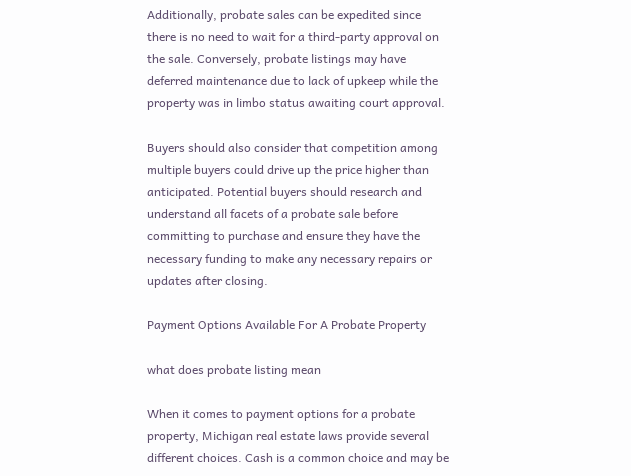Additionally, probate sales can be expedited since there is no need to wait for a third-party approval on the sale. Conversely, probate listings may have deferred maintenance due to lack of upkeep while the property was in limbo status awaiting court approval.

Buyers should also consider that competition among multiple buyers could drive up the price higher than anticipated. Potential buyers should research and understand all facets of a probate sale before committing to purchase and ensure they have the necessary funding to make any necessary repairs or updates after closing.

Payment Options Available For A Probate Property

what does probate listing mean

When it comes to payment options for a probate property, Michigan real estate laws provide several different choices. Cash is a common choice and may be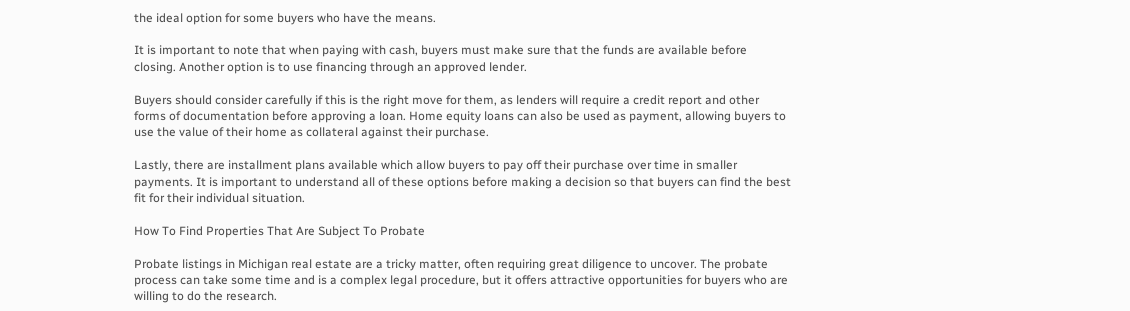the ideal option for some buyers who have the means.

It is important to note that when paying with cash, buyers must make sure that the funds are available before closing. Another option is to use financing through an approved lender.

Buyers should consider carefully if this is the right move for them, as lenders will require a credit report and other forms of documentation before approving a loan. Home equity loans can also be used as payment, allowing buyers to use the value of their home as collateral against their purchase.

Lastly, there are installment plans available which allow buyers to pay off their purchase over time in smaller payments. It is important to understand all of these options before making a decision so that buyers can find the best fit for their individual situation.

How To Find Properties That Are Subject To Probate

Probate listings in Michigan real estate are a tricky matter, often requiring great diligence to uncover. The probate process can take some time and is a complex legal procedure, but it offers attractive opportunities for buyers who are willing to do the research.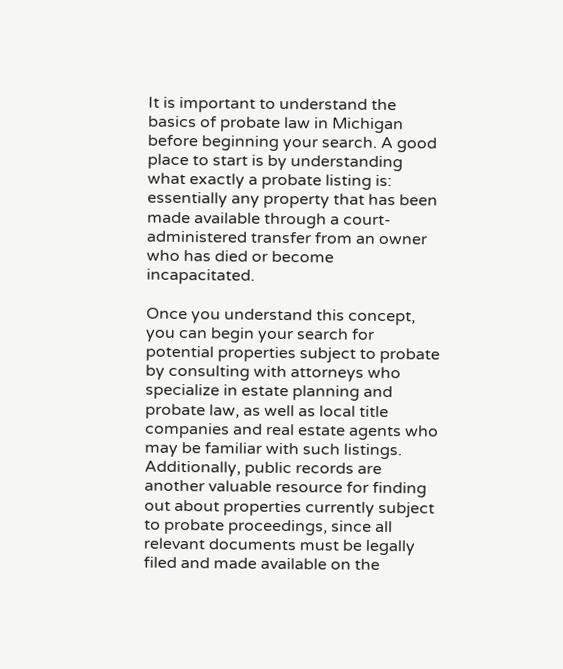It is important to understand the basics of probate law in Michigan before beginning your search. A good place to start is by understanding what exactly a probate listing is: essentially any property that has been made available through a court-administered transfer from an owner who has died or become incapacitated.

Once you understand this concept, you can begin your search for potential properties subject to probate by consulting with attorneys who specialize in estate planning and probate law, as well as local title companies and real estate agents who may be familiar with such listings. Additionally, public records are another valuable resource for finding out about properties currently subject to probate proceedings, since all relevant documents must be legally filed and made available on the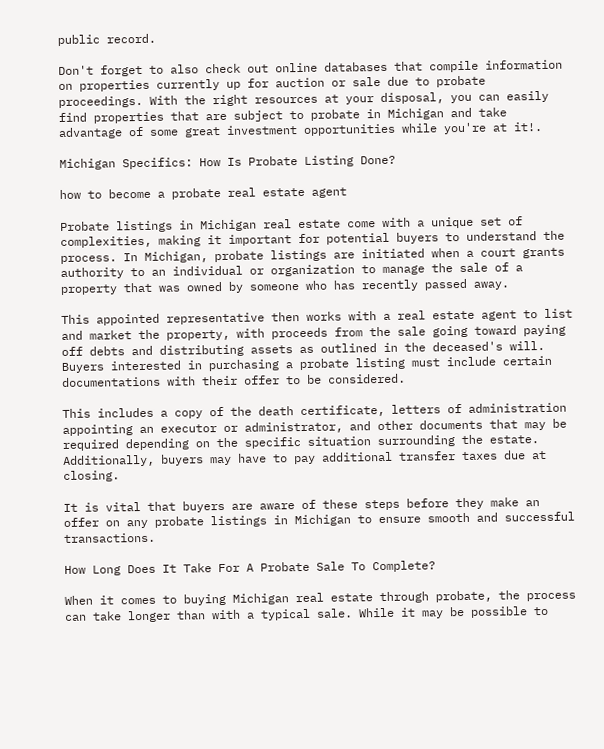public record.

Don't forget to also check out online databases that compile information on properties currently up for auction or sale due to probate proceedings. With the right resources at your disposal, you can easily find properties that are subject to probate in Michigan and take advantage of some great investment opportunities while you're at it!.

Michigan Specifics: How Is Probate Listing Done?

how to become a probate real estate agent

Probate listings in Michigan real estate come with a unique set of complexities, making it important for potential buyers to understand the process. In Michigan, probate listings are initiated when a court grants authority to an individual or organization to manage the sale of a property that was owned by someone who has recently passed away.

This appointed representative then works with a real estate agent to list and market the property, with proceeds from the sale going toward paying off debts and distributing assets as outlined in the deceased's will. Buyers interested in purchasing a probate listing must include certain documentations with their offer to be considered.

This includes a copy of the death certificate, letters of administration appointing an executor or administrator, and other documents that may be required depending on the specific situation surrounding the estate. Additionally, buyers may have to pay additional transfer taxes due at closing.

It is vital that buyers are aware of these steps before they make an offer on any probate listings in Michigan to ensure smooth and successful transactions.

How Long Does It Take For A Probate Sale To Complete?

When it comes to buying Michigan real estate through probate, the process can take longer than with a typical sale. While it may be possible to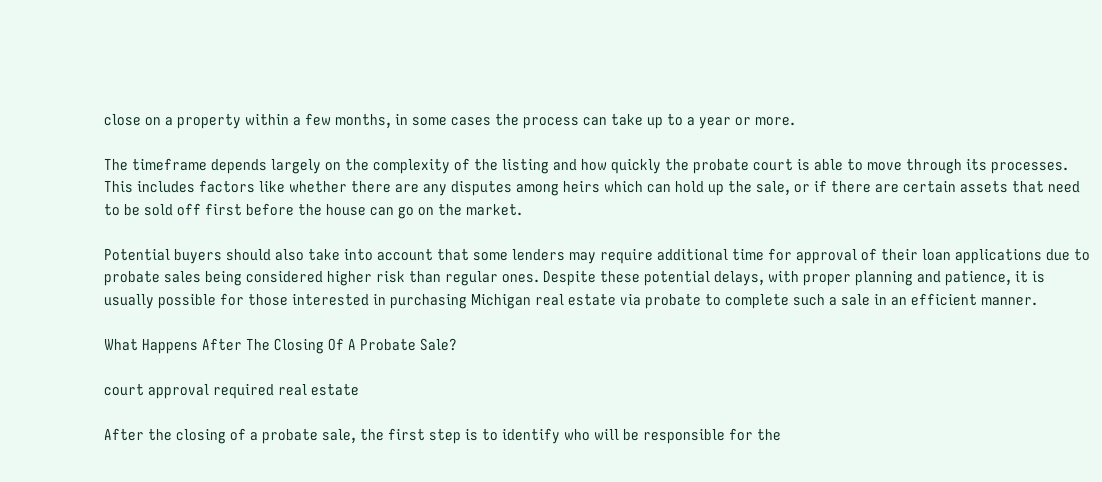close on a property within a few months, in some cases the process can take up to a year or more.

The timeframe depends largely on the complexity of the listing and how quickly the probate court is able to move through its processes. This includes factors like whether there are any disputes among heirs which can hold up the sale, or if there are certain assets that need to be sold off first before the house can go on the market.

Potential buyers should also take into account that some lenders may require additional time for approval of their loan applications due to probate sales being considered higher risk than regular ones. Despite these potential delays, with proper planning and patience, it is usually possible for those interested in purchasing Michigan real estate via probate to complete such a sale in an efficient manner.

What Happens After The Closing Of A Probate Sale?

court approval required real estate

After the closing of a probate sale, the first step is to identify who will be responsible for the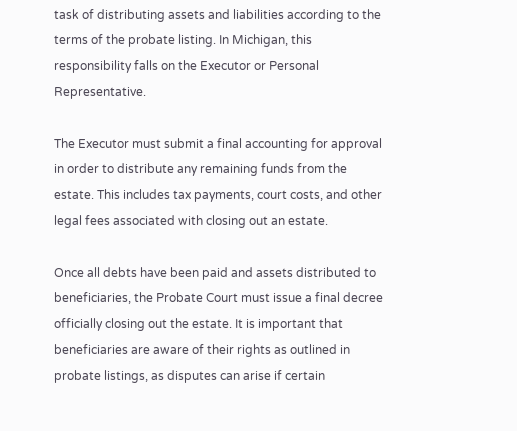task of distributing assets and liabilities according to the terms of the probate listing. In Michigan, this responsibility falls on the Executor or Personal Representative.

The Executor must submit a final accounting for approval in order to distribute any remaining funds from the estate. This includes tax payments, court costs, and other legal fees associated with closing out an estate.

Once all debts have been paid and assets distributed to beneficiaries, the Probate Court must issue a final decree officially closing out the estate. It is important that beneficiaries are aware of their rights as outlined in probate listings, as disputes can arise if certain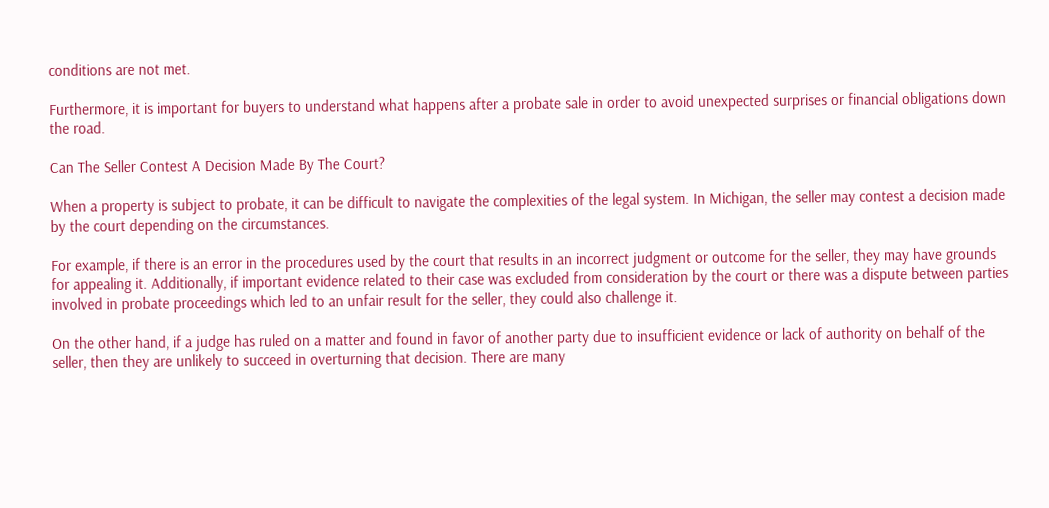conditions are not met.

Furthermore, it is important for buyers to understand what happens after a probate sale in order to avoid unexpected surprises or financial obligations down the road.

Can The Seller Contest A Decision Made By The Court?

When a property is subject to probate, it can be difficult to navigate the complexities of the legal system. In Michigan, the seller may contest a decision made by the court depending on the circumstances.

For example, if there is an error in the procedures used by the court that results in an incorrect judgment or outcome for the seller, they may have grounds for appealing it. Additionally, if important evidence related to their case was excluded from consideration by the court or there was a dispute between parties involved in probate proceedings which led to an unfair result for the seller, they could also challenge it.

On the other hand, if a judge has ruled on a matter and found in favor of another party due to insufficient evidence or lack of authority on behalf of the seller, then they are unlikely to succeed in overturning that decision. There are many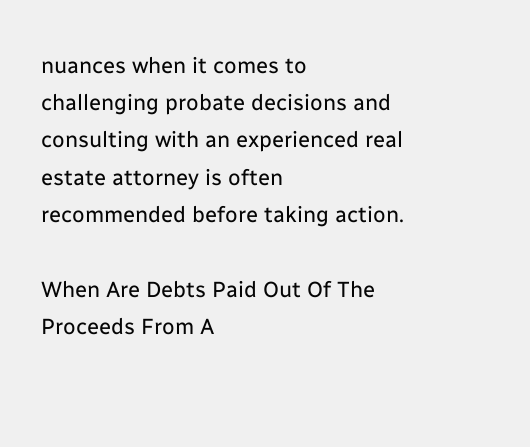nuances when it comes to challenging probate decisions and consulting with an experienced real estate attorney is often recommended before taking action.

When Are Debts Paid Out Of The Proceeds From A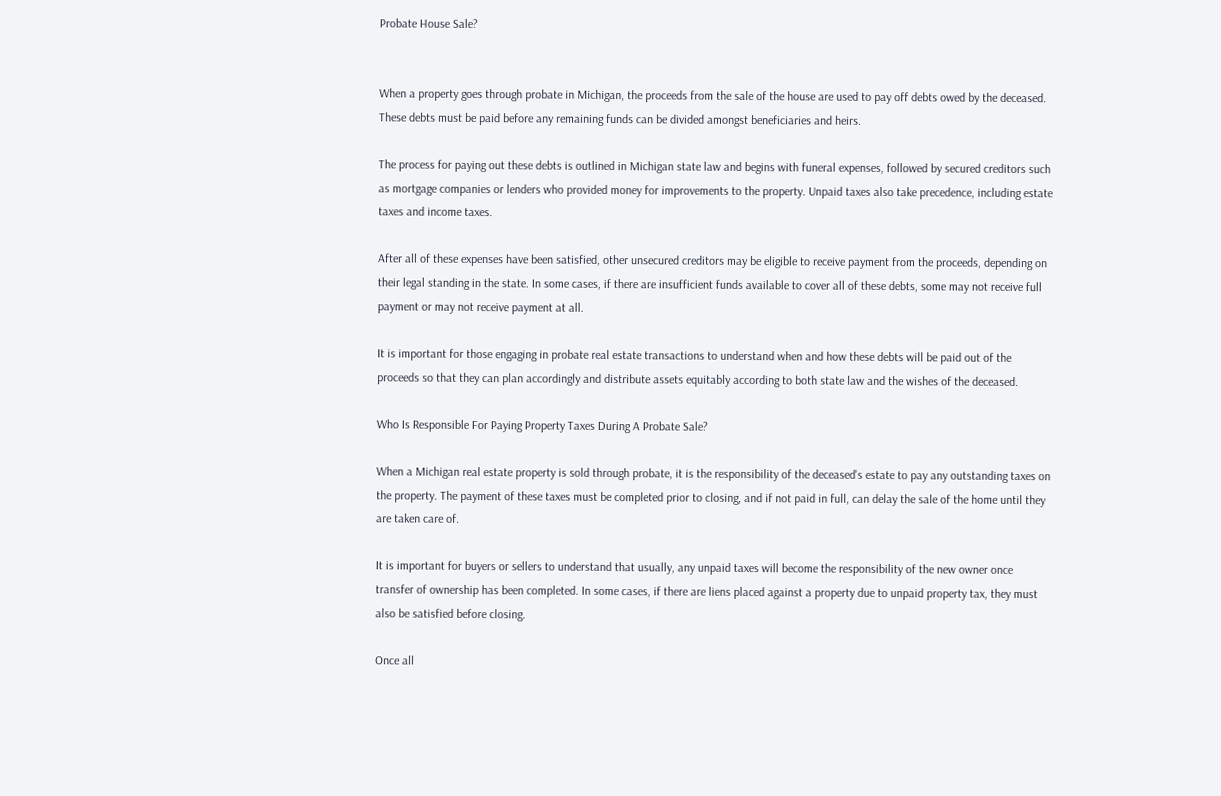Probate House Sale?


When a property goes through probate in Michigan, the proceeds from the sale of the house are used to pay off debts owed by the deceased. These debts must be paid before any remaining funds can be divided amongst beneficiaries and heirs.

The process for paying out these debts is outlined in Michigan state law and begins with funeral expenses, followed by secured creditors such as mortgage companies or lenders who provided money for improvements to the property. Unpaid taxes also take precedence, including estate taxes and income taxes.

After all of these expenses have been satisfied, other unsecured creditors may be eligible to receive payment from the proceeds, depending on their legal standing in the state. In some cases, if there are insufficient funds available to cover all of these debts, some may not receive full payment or may not receive payment at all.

It is important for those engaging in probate real estate transactions to understand when and how these debts will be paid out of the proceeds so that they can plan accordingly and distribute assets equitably according to both state law and the wishes of the deceased.

Who Is Responsible For Paying Property Taxes During A Probate Sale?

When a Michigan real estate property is sold through probate, it is the responsibility of the deceased's estate to pay any outstanding taxes on the property. The payment of these taxes must be completed prior to closing, and if not paid in full, can delay the sale of the home until they are taken care of.

It is important for buyers or sellers to understand that usually, any unpaid taxes will become the responsibility of the new owner once transfer of ownership has been completed. In some cases, if there are liens placed against a property due to unpaid property tax, they must also be satisfied before closing.

Once all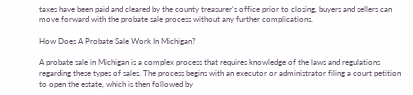taxes have been paid and cleared by the county treasurer's office prior to closing, buyers and sellers can move forward with the probate sale process without any further complications.

How Does A Probate Sale Work In Michigan?

A probate sale in Michigan is a complex process that requires knowledge of the laws and regulations regarding these types of sales. The process begins with an executor or administrator filing a court petition to open the estate, which is then followed by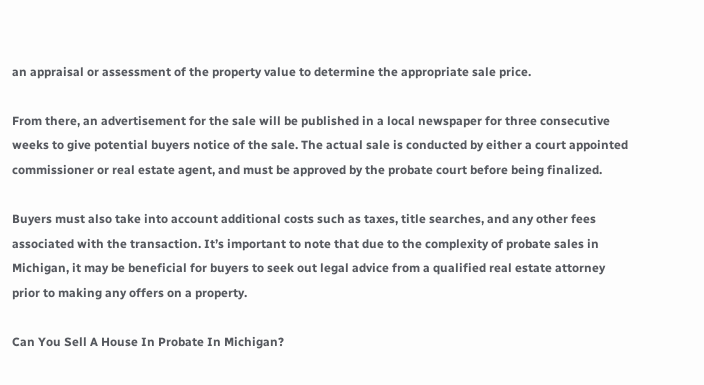an appraisal or assessment of the property value to determine the appropriate sale price.

From there, an advertisement for the sale will be published in a local newspaper for three consecutive weeks to give potential buyers notice of the sale. The actual sale is conducted by either a court appointed commissioner or real estate agent, and must be approved by the probate court before being finalized.

Buyers must also take into account additional costs such as taxes, title searches, and any other fees associated with the transaction. It’s important to note that due to the complexity of probate sales in Michigan, it may be beneficial for buyers to seek out legal advice from a qualified real estate attorney prior to making any offers on a property.

Can You Sell A House In Probate In Michigan?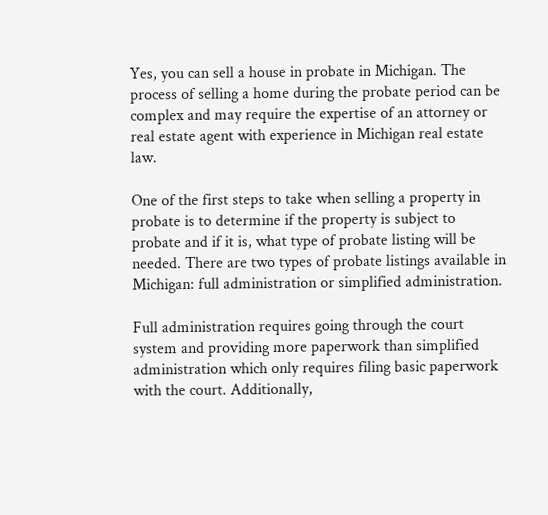Yes, you can sell a house in probate in Michigan. The process of selling a home during the probate period can be complex and may require the expertise of an attorney or real estate agent with experience in Michigan real estate law.

One of the first steps to take when selling a property in probate is to determine if the property is subject to probate and if it is, what type of probate listing will be needed. There are two types of probate listings available in Michigan: full administration or simplified administration.

Full administration requires going through the court system and providing more paperwork than simplified administration which only requires filing basic paperwork with the court. Additionally,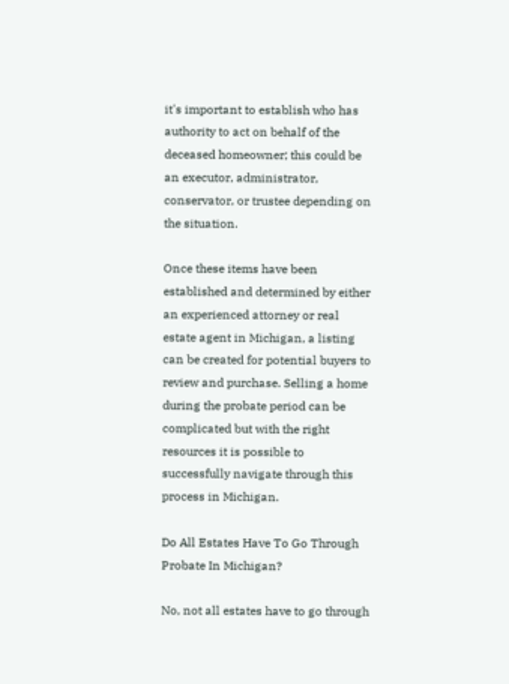it's important to establish who has authority to act on behalf of the deceased homeowner; this could be an executor, administrator, conservator, or trustee depending on the situation.

Once these items have been established and determined by either an experienced attorney or real estate agent in Michigan, a listing can be created for potential buyers to review and purchase. Selling a home during the probate period can be complicated but with the right resources it is possible to successfully navigate through this process in Michigan.

Do All Estates Have To Go Through Probate In Michigan?

No, not all estates have to go through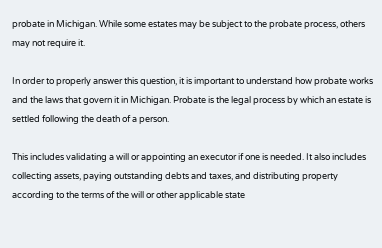probate in Michigan. While some estates may be subject to the probate process, others may not require it.

In order to properly answer this question, it is important to understand how probate works and the laws that govern it in Michigan. Probate is the legal process by which an estate is settled following the death of a person.

This includes validating a will or appointing an executor if one is needed. It also includes collecting assets, paying outstanding debts and taxes, and distributing property according to the terms of the will or other applicable state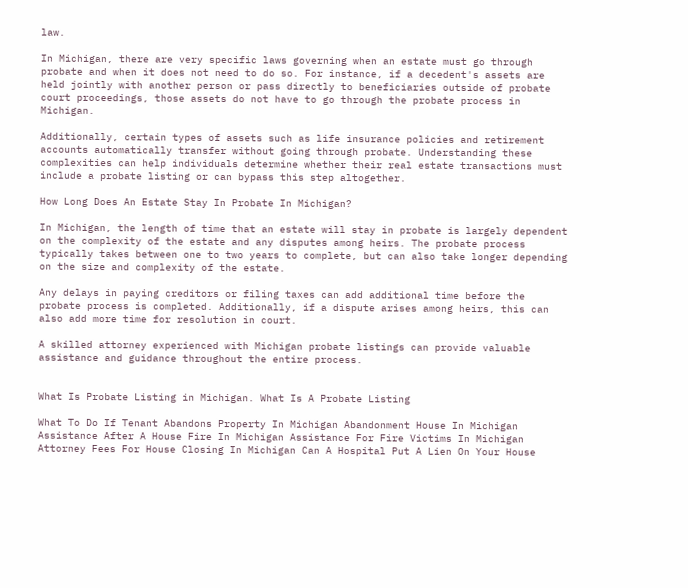law.

In Michigan, there are very specific laws governing when an estate must go through probate and when it does not need to do so. For instance, if a decedent's assets are held jointly with another person or pass directly to beneficiaries outside of probate court proceedings, those assets do not have to go through the probate process in Michigan.

Additionally, certain types of assets such as life insurance policies and retirement accounts automatically transfer without going through probate. Understanding these complexities can help individuals determine whether their real estate transactions must include a probate listing or can bypass this step altogether.

How Long Does An Estate Stay In Probate In Michigan?

In Michigan, the length of time that an estate will stay in probate is largely dependent on the complexity of the estate and any disputes among heirs. The probate process typically takes between one to two years to complete, but can also take longer depending on the size and complexity of the estate.

Any delays in paying creditors or filing taxes can add additional time before the probate process is completed. Additionally, if a dispute arises among heirs, this can also add more time for resolution in court.

A skilled attorney experienced with Michigan probate listings can provide valuable assistance and guidance throughout the entire process.


What Is Probate Listing in Michigan. What Is A Probate Listing

What To Do If Tenant Abandons Property In Michigan Abandonment House In Michigan
Assistance After A House Fire In Michigan Assistance For Fire Victims In Michigan
Attorney Fees For House Closing In Michigan Can A Hospital Put A Lien On Your House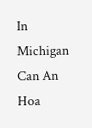In Michigan
Can An Hoa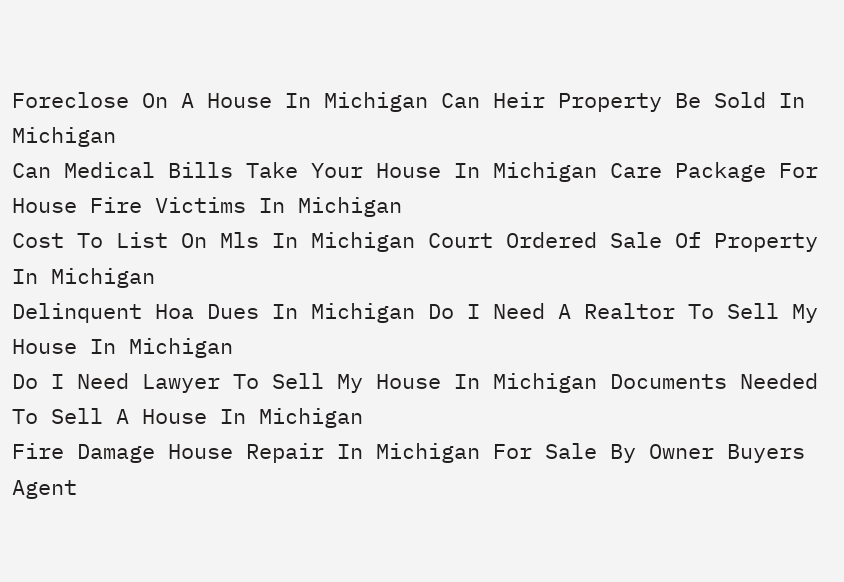Foreclose On A House In Michigan Can Heir Property Be Sold In Michigan
Can Medical Bills Take Your House In Michigan Care Package For House Fire Victims In Michigan
Cost To List On Mls In Michigan Court Ordered Sale Of Property In Michigan
Delinquent Hoa Dues In Michigan Do I Need A Realtor To Sell My House In Michigan
Do I Need Lawyer To Sell My House In Michigan Documents Needed To Sell A House In Michigan
Fire Damage House Repair In Michigan For Sale By Owner Buyers Agent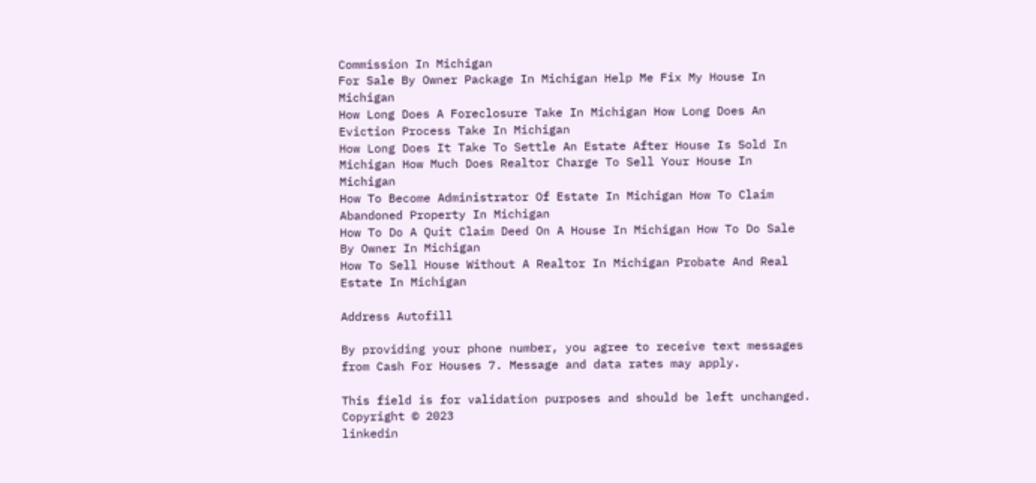Commission In Michigan
For Sale By Owner Package In Michigan Help Me Fix My House In Michigan
How Long Does A Foreclosure Take In Michigan How Long Does An Eviction Process Take In Michigan
How Long Does It Take To Settle An Estate After House Is Sold In Michigan How Much Does Realtor Charge To Sell Your House In Michigan
How To Become Administrator Of Estate In Michigan How To Claim Abandoned Property In Michigan
How To Do A Quit Claim Deed On A House In Michigan How To Do Sale By Owner In Michigan
How To Sell House Without A Realtor In Michigan Probate And Real Estate In Michigan

Address Autofill

By providing your phone number, you agree to receive text messages from Cash For Houses 7. Message and data rates may apply.

This field is for validation purposes and should be left unchanged.
Copyright © 2023
linkedin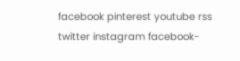facebook pinterest youtube rss twitter instagram facebook-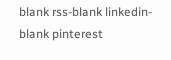blank rss-blank linkedin-blank pinterest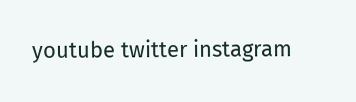youtube twitter instagram